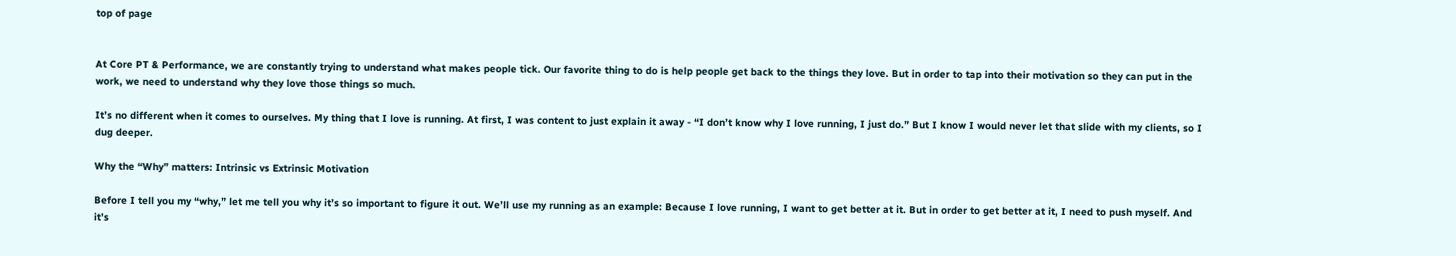top of page


At Core PT & Performance, we are constantly trying to understand what makes people tick. Our favorite thing to do is help people get back to the things they love. But in order to tap into their motivation so they can put in the work, we need to understand why they love those things so much.

It’s no different when it comes to ourselves. My thing that I love is running. At first, I was content to just explain it away - “I don’t know why I love running, I just do.” But I know I would never let that slide with my clients, so I dug deeper.

Why the “Why” matters: Intrinsic vs Extrinsic Motivation

Before I tell you my “why,” let me tell you why it’s so important to figure it out. We’ll use my running as an example: Because I love running, I want to get better at it. But in order to get better at it, I need to push myself. And it’s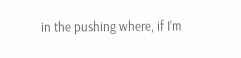in the pushing where, if I’m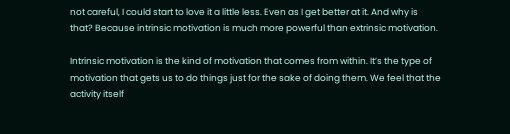not careful, I could start to love it a little less. Even as I get better at it. And why is that? Because intrinsic motivation is much more powerful than extrinsic motivation.

Intrinsic motivation is the kind of motivation that comes from within. It’s the type of motivation that gets us to do things just for the sake of doing them. We feel that the activity itself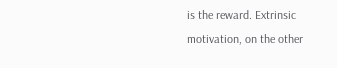is the reward. Extrinsic motivation, on the other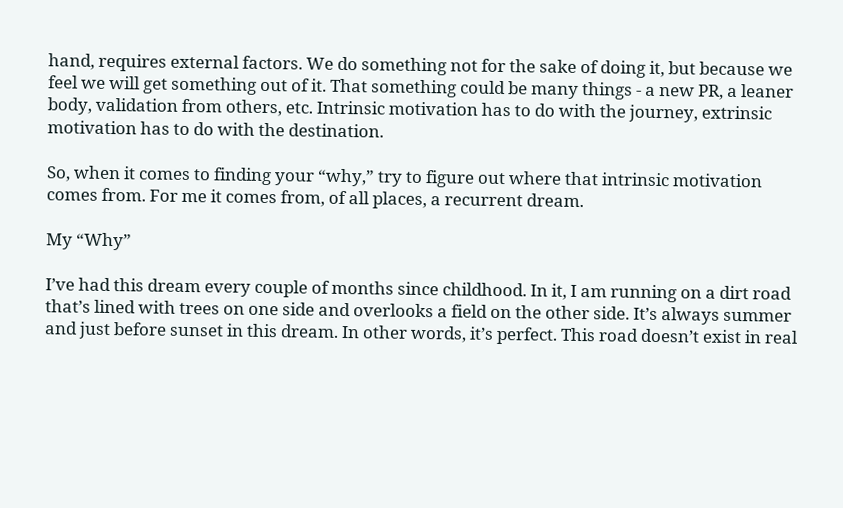hand, requires external factors. We do something not for the sake of doing it, but because we feel we will get something out of it. That something could be many things - a new PR, a leaner body, validation from others, etc. Intrinsic motivation has to do with the journey, extrinsic motivation has to do with the destination.

So, when it comes to finding your “why,” try to figure out where that intrinsic motivation comes from. For me it comes from, of all places, a recurrent dream.

My “Why”

I’ve had this dream every couple of months since childhood. In it, I am running on a dirt road that’s lined with trees on one side and overlooks a field on the other side. It’s always summer and just before sunset in this dream. In other words, it’s perfect. This road doesn’t exist in real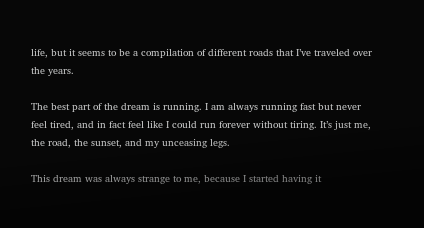life, but it seems to be a compilation of different roads that I’ve traveled over the years.

The best part of the dream is running. I am always running fast but never feel tired, and in fact feel like I could run forever without tiring. It’s just me, the road, the sunset, and my unceasing legs.

This dream was always strange to me, because I started having it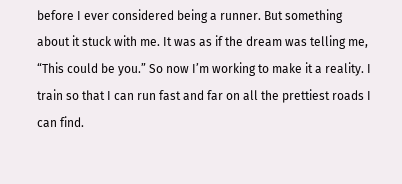before I ever considered being a runner. But something about it stuck with me. It was as if the dream was telling me, “This could be you.” So now I’m working to make it a reality. I train so that I can run fast and far on all the prettiest roads I can find.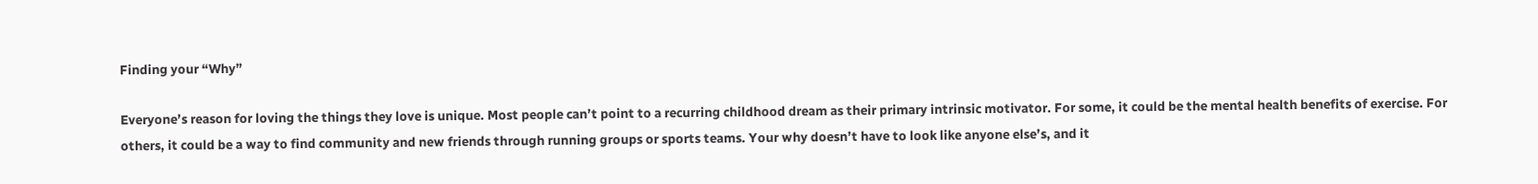Finding your “Why”

Everyone’s reason for loving the things they love is unique. Most people can’t point to a recurring childhood dream as their primary intrinsic motivator. For some, it could be the mental health benefits of exercise. For others, it could be a way to find community and new friends through running groups or sports teams. Your why doesn’t have to look like anyone else’s, and it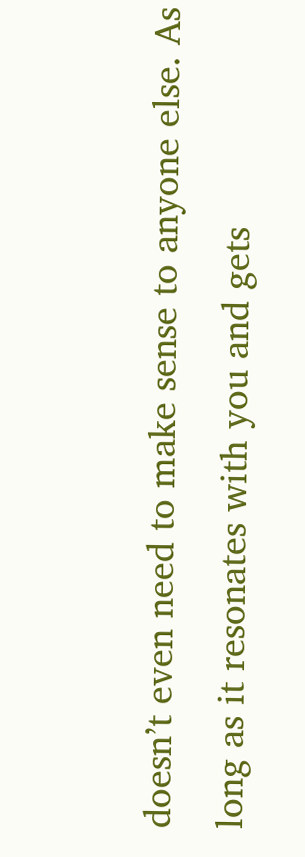doesn’t even need to make sense to anyone else. As long as it resonates with you and gets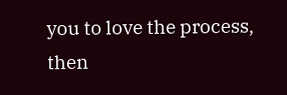you to love the process, then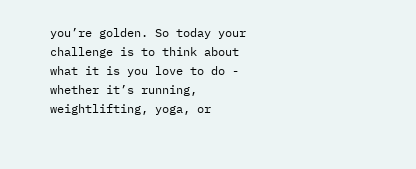you’re golden. So today your challenge is to think about what it is you love to do - whether it’s running, weightlifting, yoga, or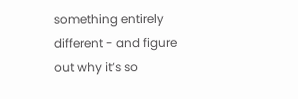something entirely different - and figure out why it’s so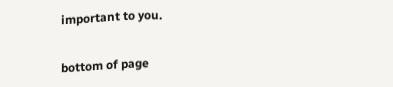important to you.


bottom of page